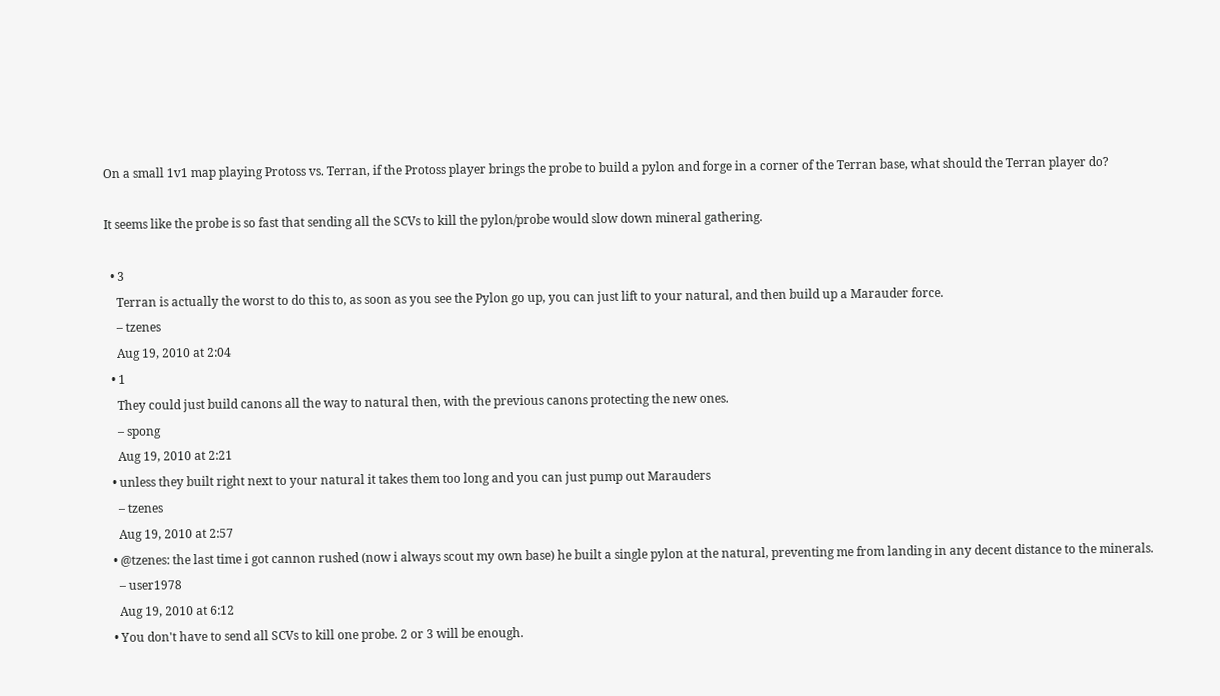On a small 1v1 map playing Protoss vs. Terran, if the Protoss player brings the probe to build a pylon and forge in a corner of the Terran base, what should the Terran player do?

It seems like the probe is so fast that sending all the SCVs to kill the pylon/probe would slow down mineral gathering.

  • 3
    Terran is actually the worst to do this to, as soon as you see the Pylon go up, you can just lift to your natural, and then build up a Marauder force.
    – tzenes
    Aug 19, 2010 at 2:04
  • 1
    They could just build canons all the way to natural then, with the previous canons protecting the new ones.
    – spong
    Aug 19, 2010 at 2:21
  • unless they built right next to your natural it takes them too long and you can just pump out Marauders
    – tzenes
    Aug 19, 2010 at 2:57
  • @tzenes: the last time i got cannon rushed (now i always scout my own base) he built a single pylon at the natural, preventing me from landing in any decent distance to the minerals.
    – user1978
    Aug 19, 2010 at 6:12
  • You don't have to send all SCVs to kill one probe. 2 or 3 will be enough.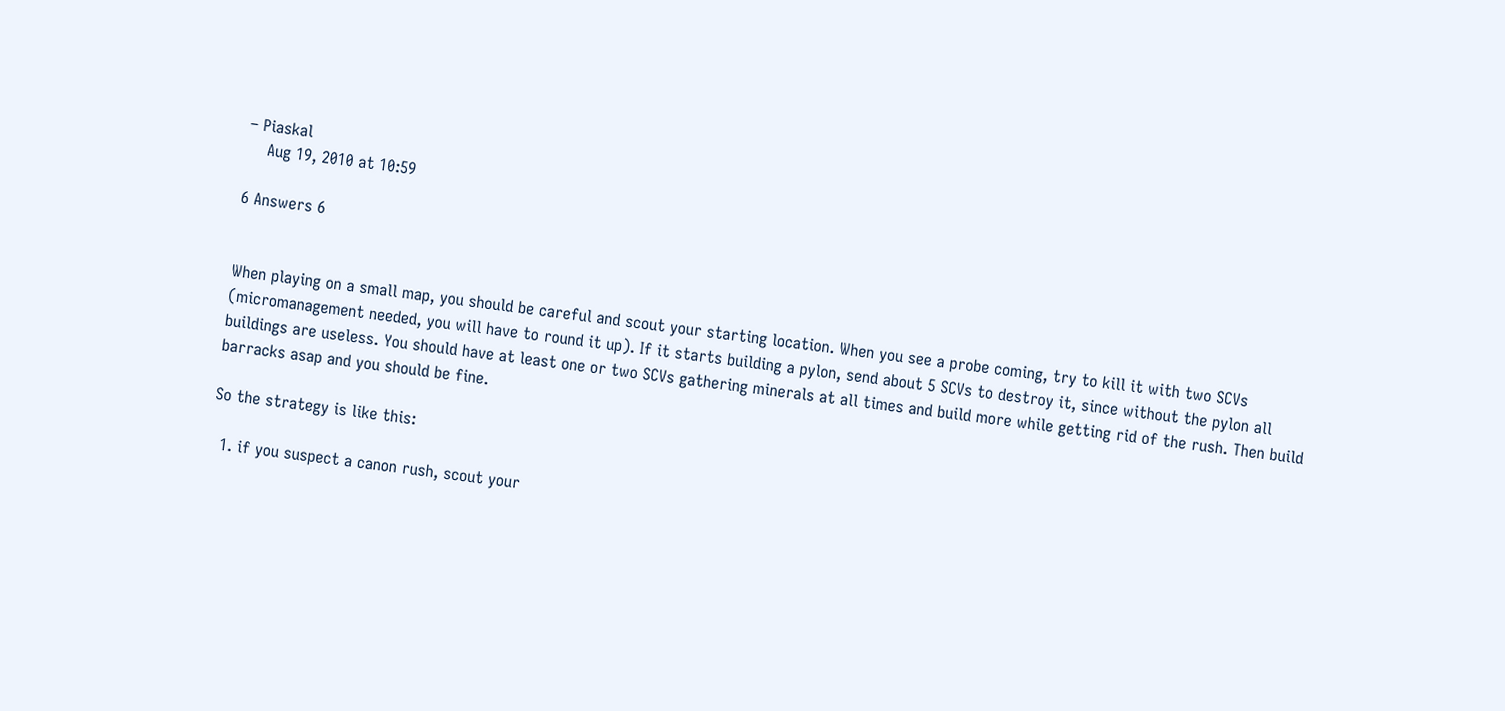– Piaskal
    Aug 19, 2010 at 10:59

6 Answers 6


When playing on a small map, you should be careful and scout your starting location. When you see a probe coming, try to kill it with two SCVs (micromanagement needed, you will have to round it up). If it starts building a pylon, send about 5 SCVs to destroy it, since without the pylon all buildings are useless. You should have at least one or two SCVs gathering minerals at all times and build more while getting rid of the rush. Then build barracks asap and you should be fine.

So the strategy is like this:

  1. if you suspect a canon rush, scout your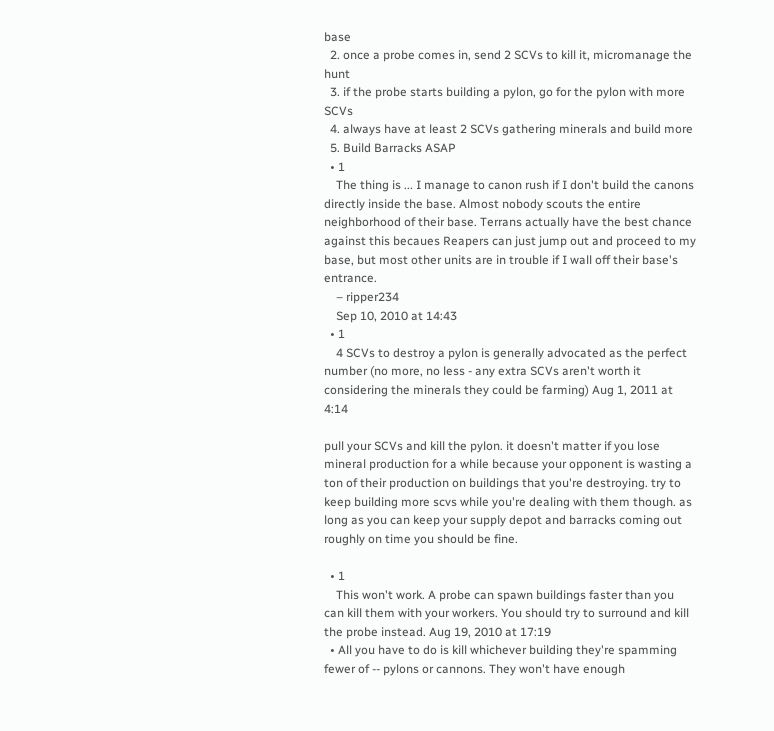base
  2. once a probe comes in, send 2 SCVs to kill it, micromanage the hunt
  3. if the probe starts building a pylon, go for the pylon with more SCVs
  4. always have at least 2 SCVs gathering minerals and build more
  5. Build Barracks ASAP
  • 1
    The thing is ... I manage to canon rush if I don't build the canons directly inside the base. Almost nobody scouts the entire neighborhood of their base. Terrans actually have the best chance against this becaues Reapers can just jump out and proceed to my base, but most other units are in trouble if I wall off their base's entrance.
    – ripper234
    Sep 10, 2010 at 14:43
  • 1
    4 SCVs to destroy a pylon is generally advocated as the perfect number (no more, no less - any extra SCVs aren't worth it considering the minerals they could be farming) Aug 1, 2011 at 4:14

pull your SCVs and kill the pylon. it doesn't matter if you lose mineral production for a while because your opponent is wasting a ton of their production on buildings that you're destroying. try to keep building more scvs while you're dealing with them though. as long as you can keep your supply depot and barracks coming out roughly on time you should be fine.

  • 1
    This won't work. A probe can spawn buildings faster than you can kill them with your workers. You should try to surround and kill the probe instead. Aug 19, 2010 at 17:19
  • All you have to do is kill whichever building they're spamming fewer of -- pylons or cannons. They won't have enough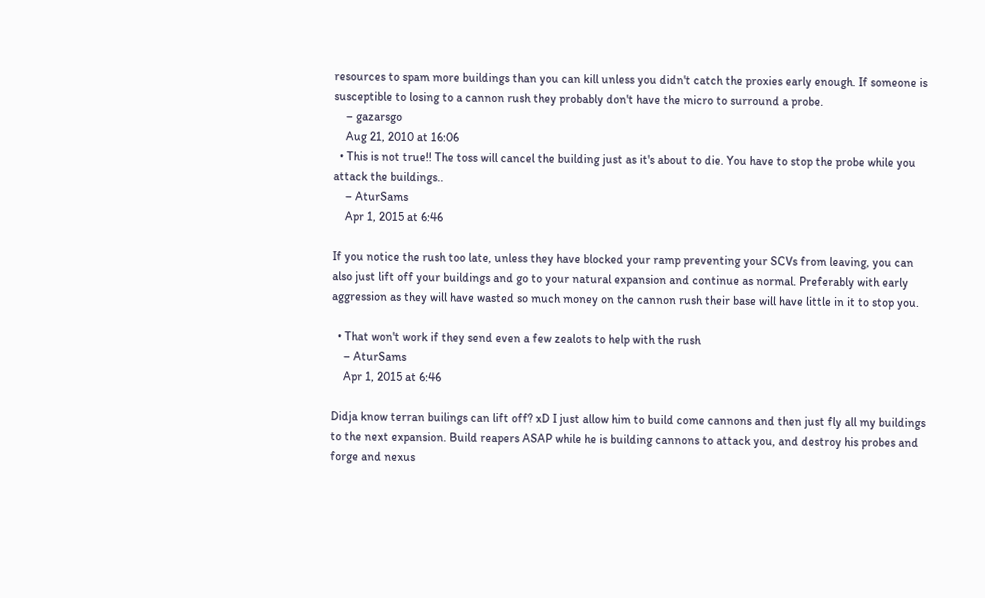resources to spam more buildings than you can kill unless you didn't catch the proxies early enough. If someone is susceptible to losing to a cannon rush they probably don't have the micro to surround a probe.
    – gazarsgo
    Aug 21, 2010 at 16:06
  • This is not true!! The toss will cancel the building just as it's about to die. You have to stop the probe while you attack the buildings..
    – AturSams
    Apr 1, 2015 at 6:46

If you notice the rush too late, unless they have blocked your ramp preventing your SCVs from leaving, you can also just lift off your buildings and go to your natural expansion and continue as normal. Preferably with early aggression as they will have wasted so much money on the cannon rush their base will have little in it to stop you.

  • That won't work if they send even a few zealots to help with the rush
    – AturSams
    Apr 1, 2015 at 6:46

Didja know terran builings can lift off? xD I just allow him to build come cannons and then just fly all my buildings to the next expansion. Build reapers ASAP while he is building cannons to attack you, and destroy his probes and forge and nexus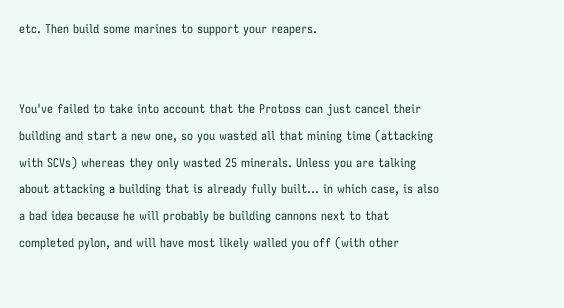etc. Then build some marines to support your reapers.


You've failed to take into account that the Protoss can just cancel their building and start a new one, so you wasted all that mining time (attacking with SCVs) whereas they only wasted 25 minerals. Unless you are talking about attacking a building that is already fully built... in which case, is also a bad idea because he will probably be building cannons next to that completed pylon, and will have most likely walled you off (with other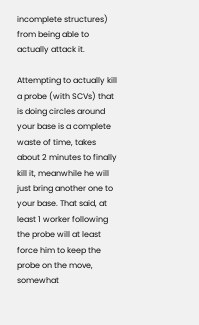incomplete structures) from being able to actually attack it.

Attempting to actually kill a probe (with SCVs) that is doing circles around your base is a complete waste of time, takes about 2 minutes to finally kill it, meanwhile he will just bring another one to your base. That said, at least 1 worker following the probe will at least force him to keep the probe on the move, somewhat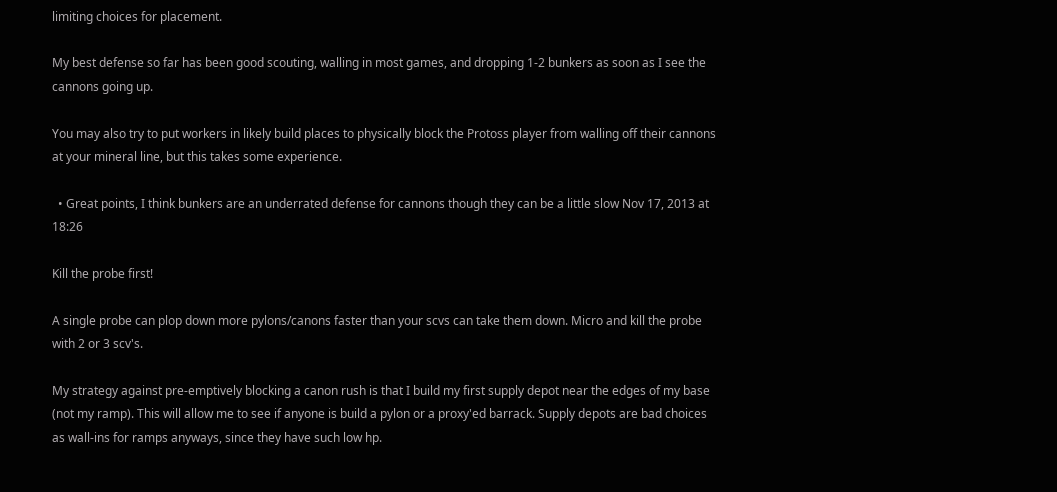limiting choices for placement.

My best defense so far has been good scouting, walling in most games, and dropping 1-2 bunkers as soon as I see the cannons going up.

You may also try to put workers in likely build places to physically block the Protoss player from walling off their cannons at your mineral line, but this takes some experience.

  • Great points, I think bunkers are an underrated defense for cannons though they can be a little slow Nov 17, 2013 at 18:26

Kill the probe first!

A single probe can plop down more pylons/canons faster than your scvs can take them down. Micro and kill the probe with 2 or 3 scv's.

My strategy against pre-emptively blocking a canon rush is that I build my first supply depot near the edges of my base (not my ramp). This will allow me to see if anyone is build a pylon or a proxy'ed barrack. Supply depots are bad choices as wall-ins for ramps anyways, since they have such low hp.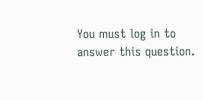You must log in to answer this question.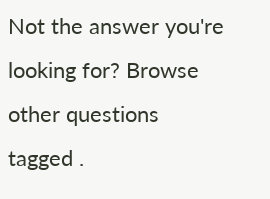Not the answer you're looking for? Browse other questions tagged .